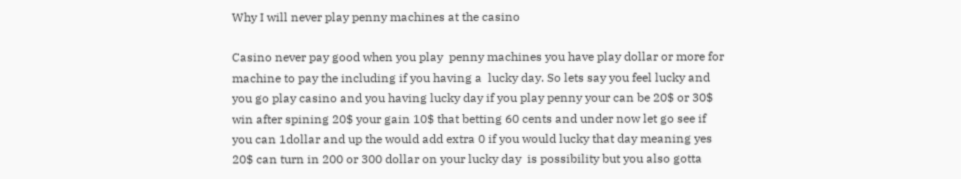Why I will never play penny machines at the casino

Casino never pay good when you play  penny machines you have play dollar or more for machine to pay the including if you having a  lucky day. So lets say you feel lucky and you go play casino and you having lucky day if you play penny your can be 20$ or 30$ win after spining 20$ your gain 10$ that betting 60 cents and under now let go see if you can 1dollar and up the would add extra 0 if you would lucky that day meaning yes 20$ can turn in 200 or 300 dollar on your lucky day  is possibility but you also gotta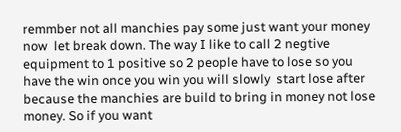remmber not all manchies pay some just want your money now  let break down. The way I like to call 2 negtive equipment to 1 positive so 2 people have to lose so you have the win once you win you will slowly  start lose after because the manchies are build to bring in money not lose money. So if you want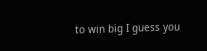to win big I guess you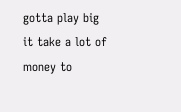gotta play big it take a lot of money to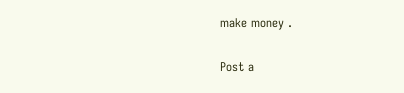make money .

Post a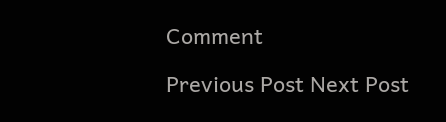Comment

Previous Post Next Post